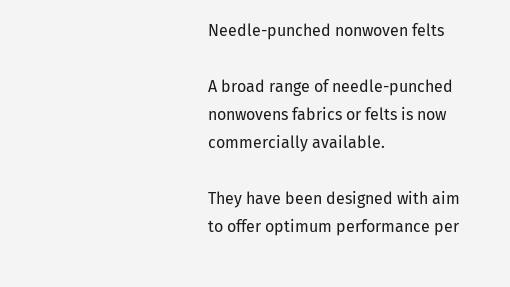Needle-punched nonwoven felts

A broad range of needle-punched nonwovens fabrics or felts is now commercially available.

They have been designed with aim to offer optimum performance per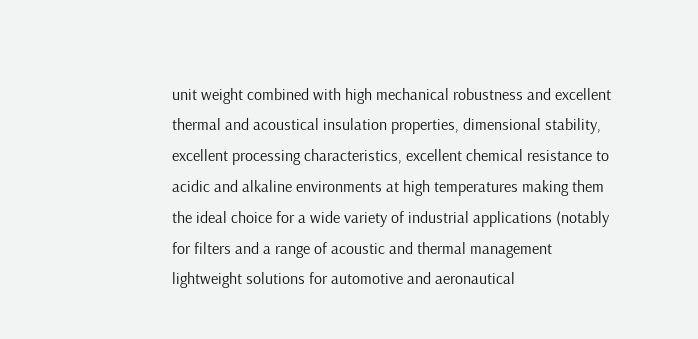unit weight combined with high mechanical robustness and excellent thermal and acoustical insulation properties, dimensional stability, excellent processing characteristics, excellent chemical resistance to acidic and alkaline environments at high temperatures making them the ideal choice for a wide variety of industrial applications (notably for filters and a range of acoustic and thermal management lightweight solutions for automotive and aeronautical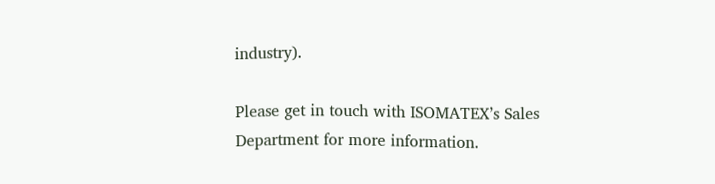industry).

Please get in touch with ISOMATEX’s Sales Department for more information.